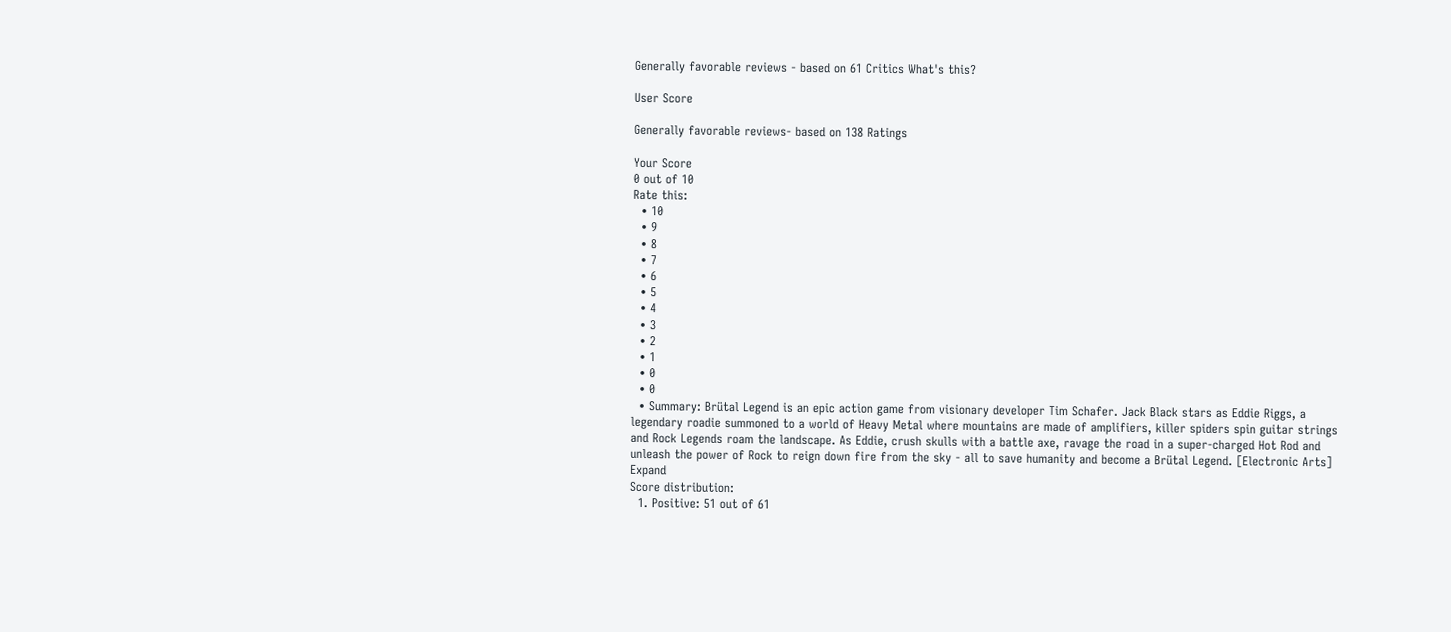Generally favorable reviews - based on 61 Critics What's this?

User Score

Generally favorable reviews- based on 138 Ratings

Your Score
0 out of 10
Rate this:
  • 10
  • 9
  • 8
  • 7
  • 6
  • 5
  • 4
  • 3
  • 2
  • 1
  • 0
  • 0
  • Summary: Brütal Legend is an epic action game from visionary developer Tim Schafer. Jack Black stars as Eddie Riggs, a legendary roadie summoned to a world of Heavy Metal where mountains are made of amplifiers, killer spiders spin guitar strings and Rock Legends roam the landscape. As Eddie, crush skulls with a battle axe, ravage the road in a super-charged Hot Rod and unleash the power of Rock to reign down fire from the sky - all to save humanity and become a Brütal Legend. [Electronic Arts] Expand
Score distribution:
  1. Positive: 51 out of 61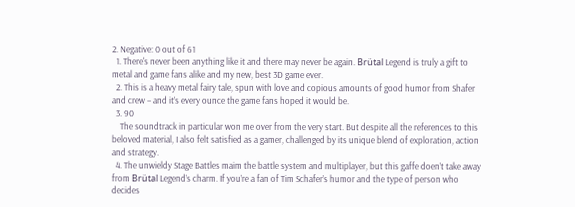2. Negative: 0 out of 61
  1. There's never been anything like it and there may never be again. Brütal Legend is truly a gift to metal and game fans alike and my new, best 3D game ever.
  2. This is a heavy metal fairy tale, spun with love and copious amounts of good humor from Shafer and crew – and it’s every ounce the game fans hoped it would be.
  3. 90
    The soundtrack in particular won me over from the very start. But despite all the references to this beloved material, I also felt satisfied as a gamer, challenged by its unique blend of exploration, action and strategy.
  4. The unwieldy Stage Battles maim the battle system and multiplayer, but this gaffe doen’t take away from Brütal Legend’s charm. If you’re a fan of Tim Schafer’s humor and the type of person who decides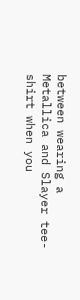between wearing a Metallica and Slayer tee-shirt when you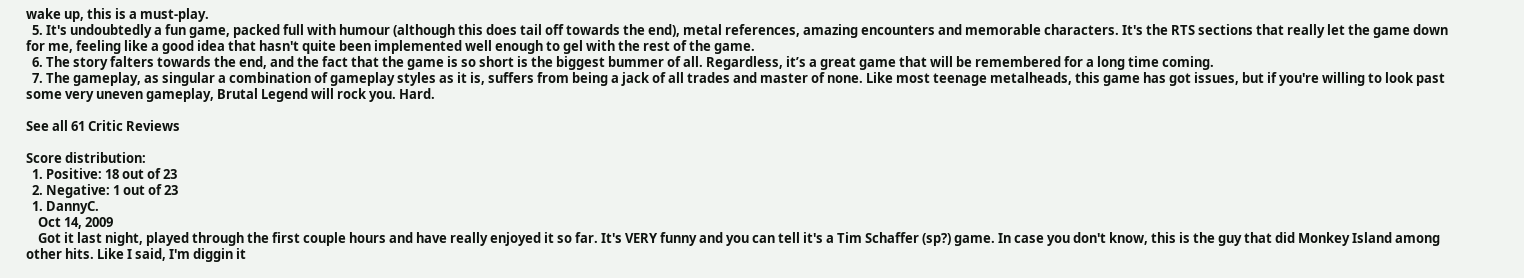wake up, this is a must-play.
  5. It's undoubtedly a fun game, packed full with humour (although this does tail off towards the end), metal references, amazing encounters and memorable characters. It's the RTS sections that really let the game down for me, feeling like a good idea that hasn't quite been implemented well enough to gel with the rest of the game.
  6. The story falters towards the end, and the fact that the game is so short is the biggest bummer of all. Regardless, it’s a great game that will be remembered for a long time coming.
  7. The gameplay, as singular a combination of gameplay styles as it is, suffers from being a jack of all trades and master of none. Like most teenage metalheads, this game has got issues, but if you're willing to look past some very uneven gameplay, Brutal Legend will rock you. Hard.

See all 61 Critic Reviews

Score distribution:
  1. Positive: 18 out of 23
  2. Negative: 1 out of 23
  1. DannyC.
    Oct 14, 2009
    Got it last night, played through the first couple hours and have really enjoyed it so far. It's VERY funny and you can tell it's a Tim Schaffer (sp?) game. In case you don't know, this is the guy that did Monkey Island among other hits. Like I said, I'm diggin it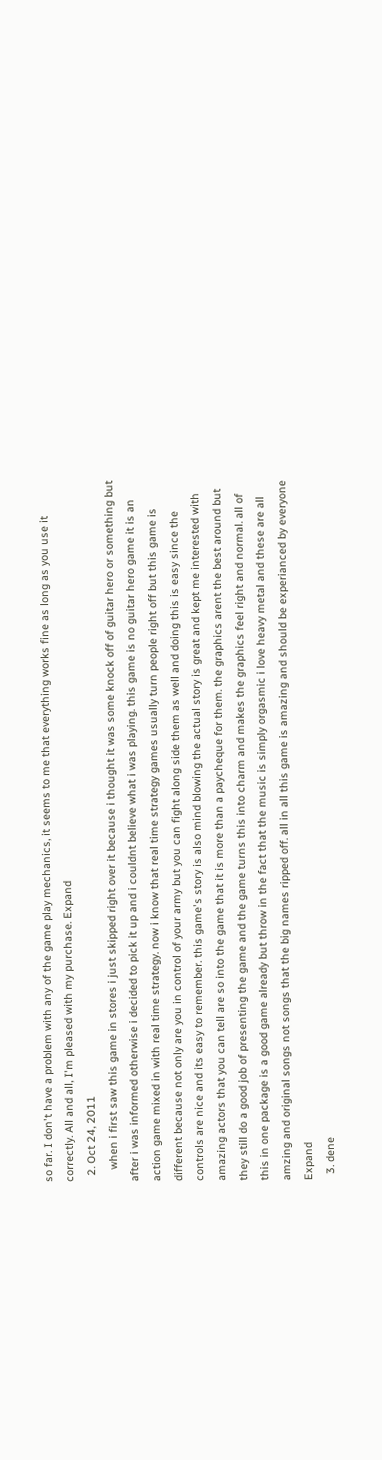so far. I don't have a problem with any of the game play mechanics, it seems to me that everything works fine as long as you use it correctly. All and all, I'm pleased with my purchase. Expand
  2. Oct 24, 2011
    when i first saw this game in stores i just skipped right over it because i thought it was some knock off of guitar hero or something but after i was informed otherwise i decided to pick it up and i couldnt believe what i was playing. this game is no guitar hero game it is an action game mixed in with real time strategy. now i know that real time strategy games usually turn people right off but this game is different because not only are you in control of your army but you can fight along side them as well and doing this is easy since the controls are nice and its easy to remember. this game's story is also mind blowing the actual story is great and kept me interested with amazing actors that you can tell are so into the game that it is more than a paycheque for them. the graphics arent the best around but they still do a good job of presenting the game and the game turns this into charm and makes the graphics feel right and normal. all of this in one package is a good game already but throw in the fact that the music is simply orgasmic i love heavy metal and these are all amzing and original songs not songs that the big names ripped off. all in all this game is amazing and should be experianced by everyone Expand
  3. dene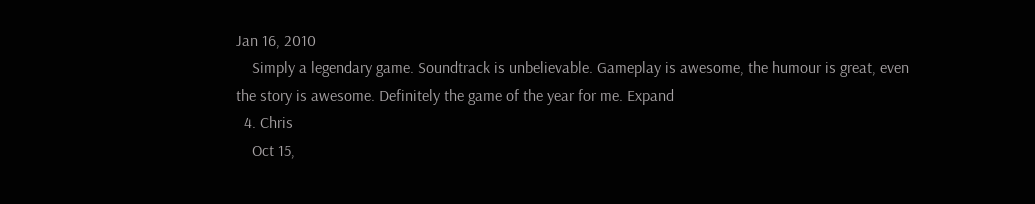Jan 16, 2010
    Simply a legendary game. Soundtrack is unbelievable. Gameplay is awesome, the humour is great, even the story is awesome. Definitely the game of the year for me. Expand
  4. Chris
    Oct 15,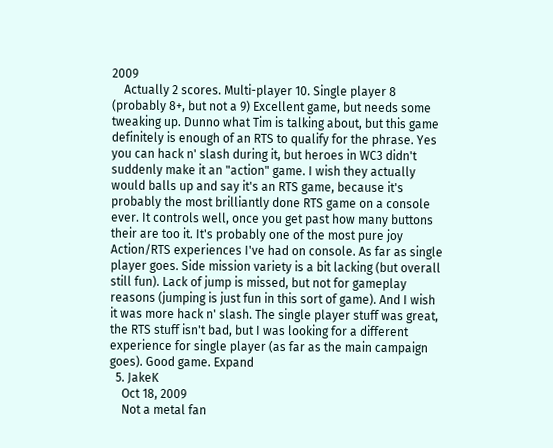2009
    Actually 2 scores. Multi-player 10. Single player 8 (probably 8+, but not a 9) Excellent game, but needs some tweaking up. Dunno what Tim is talking about, but this game definitely is enough of an RTS to qualify for the phrase. Yes you can hack n' slash during it, but heroes in WC3 didn't suddenly make it an "action" game. I wish they actually would balls up and say it's an RTS game, because it's probably the most brilliantly done RTS game on a console ever. It controls well, once you get past how many buttons their are too it. It's probably one of the most pure joy Action/RTS experiences I've had on console. As far as single player goes. Side mission variety is a bit lacking (but overall still fun). Lack of jump is missed, but not for gameplay reasons (jumping is just fun in this sort of game). And I wish it was more hack n' slash. The single player stuff was great, the RTS stuff isn't bad, but I was looking for a different experience for single player (as far as the main campaign goes). Good game. Expand
  5. JakeK
    Oct 18, 2009
    Not a metal fan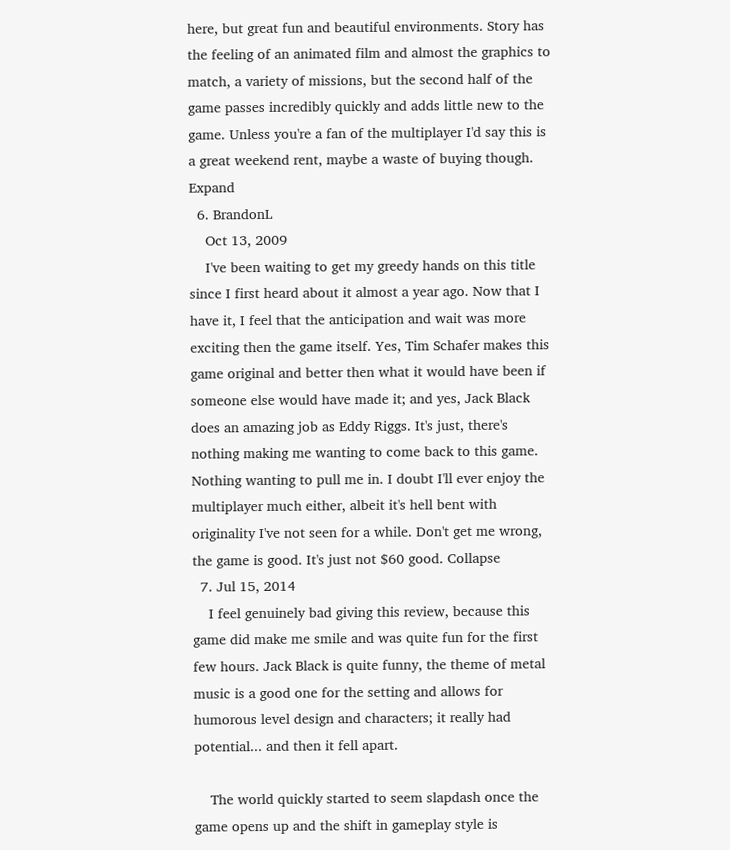here, but great fun and beautiful environments. Story has the feeling of an animated film and almost the graphics to match, a variety of missions, but the second half of the game passes incredibly quickly and adds little new to the game. Unless you're a fan of the multiplayer I'd say this is a great weekend rent, maybe a waste of buying though. Expand
  6. BrandonL
    Oct 13, 2009
    I've been waiting to get my greedy hands on this title since I first heard about it almost a year ago. Now that I have it, I feel that the anticipation and wait was more exciting then the game itself. Yes, Tim Schafer makes this game original and better then what it would have been if someone else would have made it; and yes, Jack Black does an amazing job as Eddy Riggs. It's just, there's nothing making me wanting to come back to this game. Nothing wanting to pull me in. I doubt I'll ever enjoy the multiplayer much either, albeit it's hell bent with originality I've not seen for a while. Don't get me wrong, the game is good. It's just not $60 good. Collapse
  7. Jul 15, 2014
    I feel genuinely bad giving this review, because this game did make me smile and was quite fun for the first few hours. Jack Black is quite funny, the theme of metal music is a good one for the setting and allows for humorous level design and characters; it really had potential... and then it fell apart.

    The world quickly started to seem slapdash once the game opens up and the shift in gameplay style is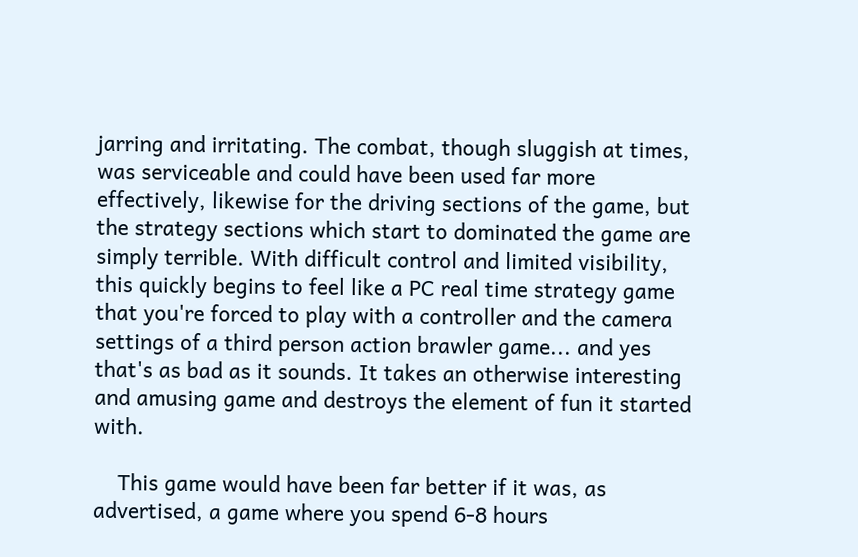jarring and irritating. The combat, though sluggish at times, was serviceable and could have been used far more effectively, likewise for the driving sections of the game, but the strategy sections which start to dominated the game are simply terrible. With difficult control and limited visibility, this quickly begins to feel like a PC real time strategy game that you're forced to play with a controller and the camera settings of a third person action brawler game... and yes that's as bad as it sounds. It takes an otherwise interesting and amusing game and destroys the element of fun it started with.

    This game would have been far better if it was, as advertised, a game where you spend 6-8 hours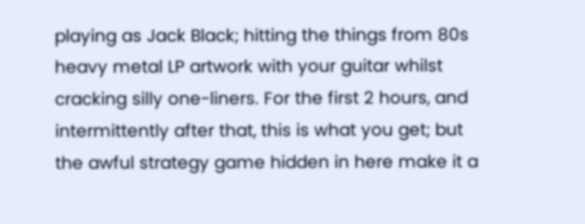playing as Jack Black; hitting the things from 80s heavy metal LP artwork with your guitar whilst cracking silly one-liners. For the first 2 hours, and intermittently after that, this is what you get; but the awful strategy game hidden in here make it a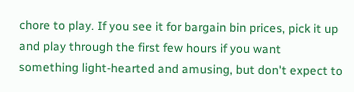chore to play. If you see it for bargain bin prices, pick it up and play through the first few hours if you want something light-hearted and amusing, but don't expect to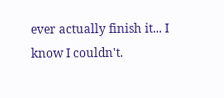ever actually finish it... I know I couldn't.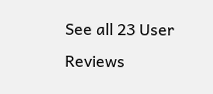See all 23 User Reviews